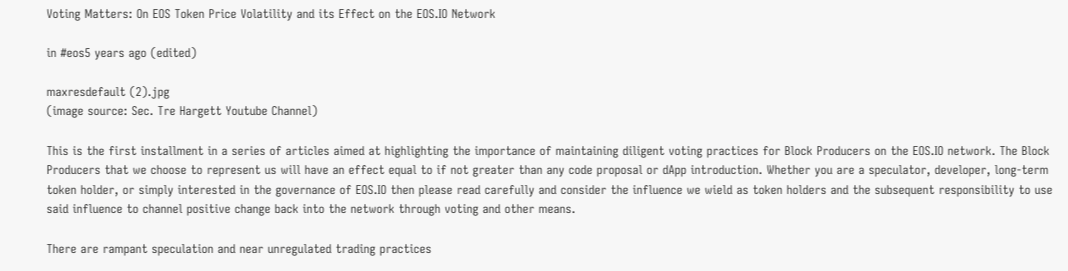Voting Matters: On EOS Token Price Volatility and its Effect on the EOS.IO Network

in #eos5 years ago (edited)

maxresdefault (2).jpg
(image source: Sec. Tre Hargett Youtube Channel)

This is the first installment in a series of articles aimed at highlighting the importance of maintaining diligent voting practices for Block Producers on the EOS.IO network. The Block Producers that we choose to represent us will have an effect equal to if not greater than any code proposal or dApp introduction. Whether you are a speculator, developer, long-term token holder, or simply interested in the governance of EOS.IO then please read carefully and consider the influence we wield as token holders and the subsequent responsibility to use said influence to channel positive change back into the network through voting and other means.

There are rampant speculation and near unregulated trading practices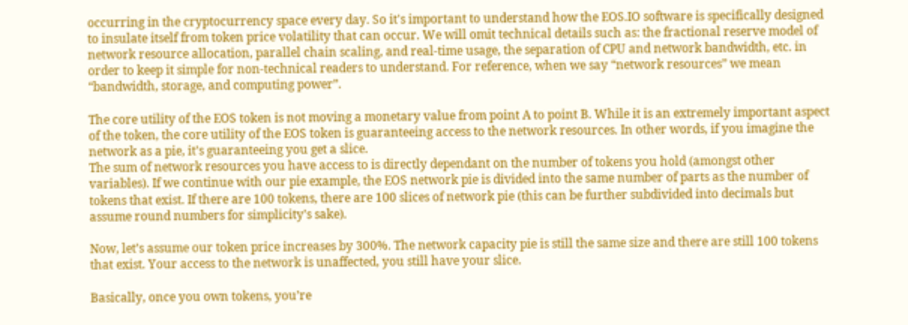occurring in the cryptocurrency space every day. So it's important to understand how the EOS.IO software is specifically designed to insulate itself from token price volatility that can occur. We will omit technical details such as: the fractional reserve model of network resource allocation, parallel chain scaling, and real-time usage, the separation of CPU and network bandwidth, etc. in order to keep it simple for non-technical readers to understand. For reference, when we say “network resources” we mean “bandwidth, storage, and computing power”.

The core utility of the EOS token is not moving a monetary value from point A to point B. While it is an extremely important aspect of the token, the core utility of the EOS token is guaranteeing access to the network resources. In other words, if you imagine the network as a pie, it’s guaranteeing you get a slice.
The sum of network resources you have access to is directly dependant on the number of tokens you hold (amongst other variables). If we continue with our pie example, the EOS network pie is divided into the same number of parts as the number of tokens that exist. If there are 100 tokens, there are 100 slices of network pie (this can be further subdivided into decimals but assume round numbers for simplicity’s sake).

Now, let’s assume our token price increases by 300%. The network capacity pie is still the same size and there are still 100 tokens that exist. Your access to the network is unaffected, you still have your slice.

Basically, once you own tokens, you’re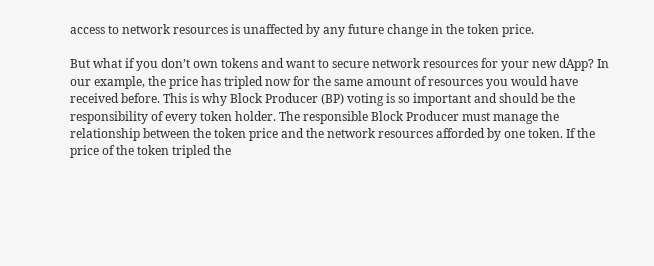access to network resources is unaffected by any future change in the token price.

But what if you don’t own tokens and want to secure network resources for your new dApp? In our example, the price has tripled now for the same amount of resources you would have received before. This is why Block Producer (BP) voting is so important and should be the responsibility of every token holder. The responsible Block Producer must manage the relationship between the token price and the network resources afforded by one token. If the price of the token tripled the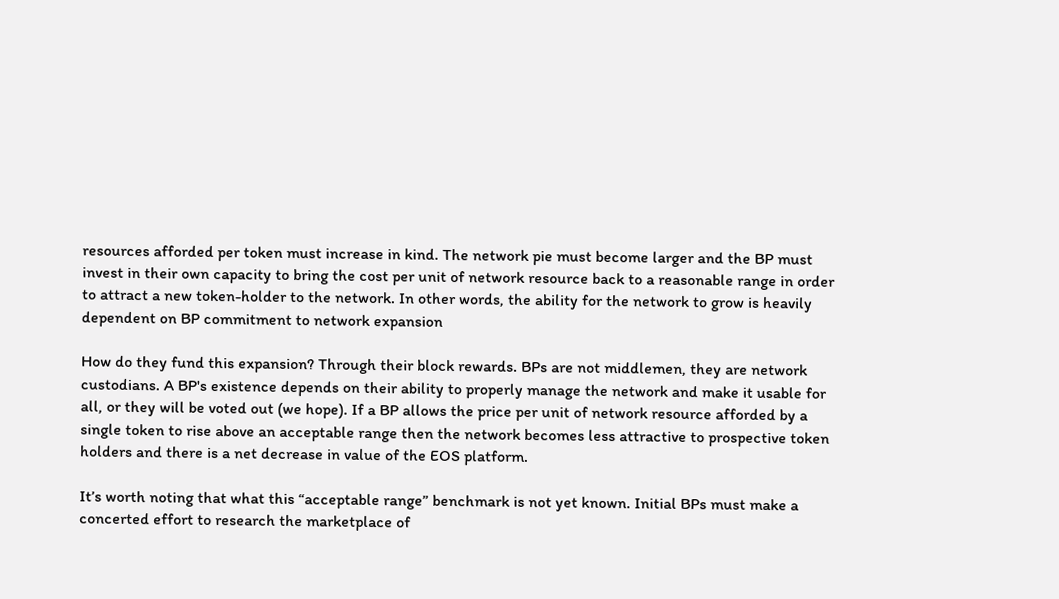resources afforded per token must increase in kind. The network pie must become larger and the BP must invest in their own capacity to bring the cost per unit of network resource back to a reasonable range in order to attract a new token-holder to the network. In other words, the ability for the network to grow is heavily dependent on BP commitment to network expansion

How do they fund this expansion? Through their block rewards. BPs are not middlemen, they are network custodians. A BP's existence depends on their ability to properly manage the network and make it usable for all, or they will be voted out (we hope). If a BP allows the price per unit of network resource afforded by a single token to rise above an acceptable range then the network becomes less attractive to prospective token holders and there is a net decrease in value of the EOS platform.

It’s worth noting that what this “acceptable range” benchmark is not yet known. Initial BPs must make a concerted effort to research the marketplace of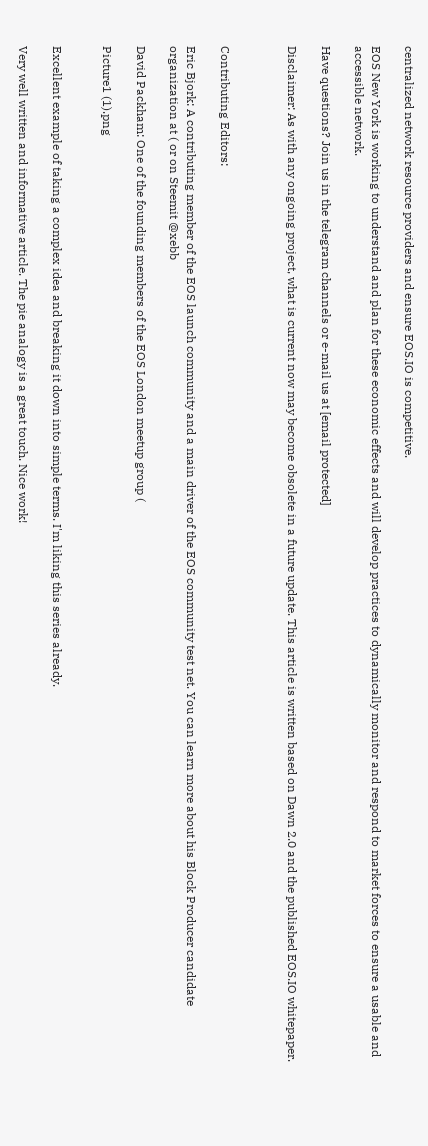centralized network resource providers and ensure EOS.IO is competitive.

EOS New York is working to understand and plan for these economic effects and will develop practices to dynamically monitor and respond to market forces to ensure a usable and accessible network.

Have questions? Join us in the telegram channels or e-mail us at [email protected]

Disclaimer: As with any ongoing project, what is current now may become obsolete in a future update. This article is written based on Dawn 2.0 and the published EOS.IO whitepaper.



Contributing Editors:

Eric Bjork: A contributing member of the EOS launch community and a main driver of the EOS community test net. You can learn more about his Block Producer candidate organization at ( or on Steemit @xebb

David Packham: One of the founding members of the EOS London meetup group (

Picture1 (1).png


Excellent example of taking a complex idea and breaking it down into simple terms. I'm liking this series already.

Very well written and informative article. The pie analogy is a great touch. Nice work!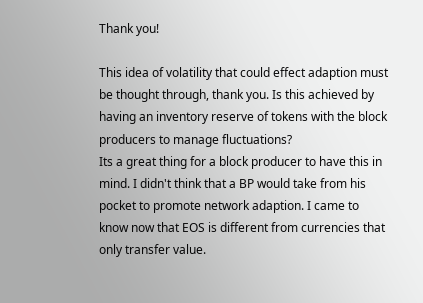Thank you!

This idea of volatility that could effect adaption must be thought through, thank you. Is this achieved by having an inventory reserve of tokens with the block producers to manage fluctuations?
Its a great thing for a block producer to have this in mind. I didn't think that a BP would take from his pocket to promote network adaption. I came to know now that EOS is different from currencies that only transfer value.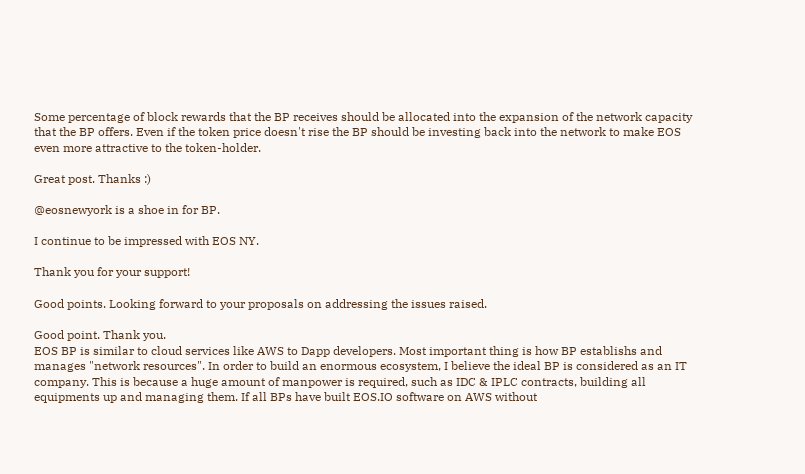Some percentage of block rewards that the BP receives should be allocated into the expansion of the network capacity that the BP offers. Even if the token price doesn't rise the BP should be investing back into the network to make EOS even more attractive to the token-holder.

Great post. Thanks :)

@eosnewyork is a shoe in for BP.

I continue to be impressed with EOS NY.

Thank you for your support!

Good points. Looking forward to your proposals on addressing the issues raised.

Good point. Thank you.
EOS BP is similar to cloud services like AWS to Dapp developers. Most important thing is how BP establishs and manages "network resources". In order to build an enormous ecosystem, I believe the ideal BP is considered as an IT company. This is because a huge amount of manpower is required, such as IDC & IPLC contracts, building all equipments up and managing them. If all BPs have built EOS.IO software on AWS without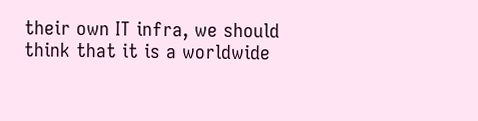their own IT infra, we should think that it is a worldwide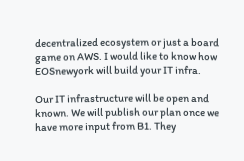decentralized ecosystem or just a board game on AWS. I would like to know how EOSnewyork will build your IT infra.

Our IT infrastructure will be open and known. We will publish our plan once we have more input from B1. They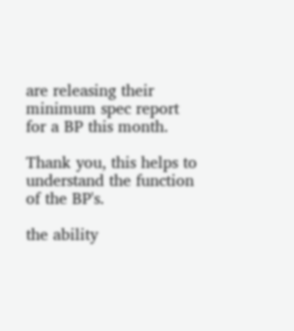are releasing their minimum spec report for a BP this month.

Thank you, this helps to understand the function of the BP's.

the ability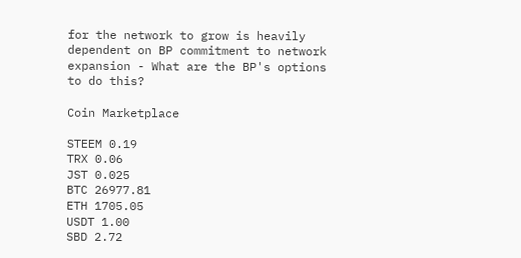for the network to grow is heavily dependent on BP commitment to network expansion - What are the BP's options to do this?

Coin Marketplace

STEEM 0.19
TRX 0.06
JST 0.025
BTC 26977.81
ETH 1705.05
USDT 1.00
SBD 2.72